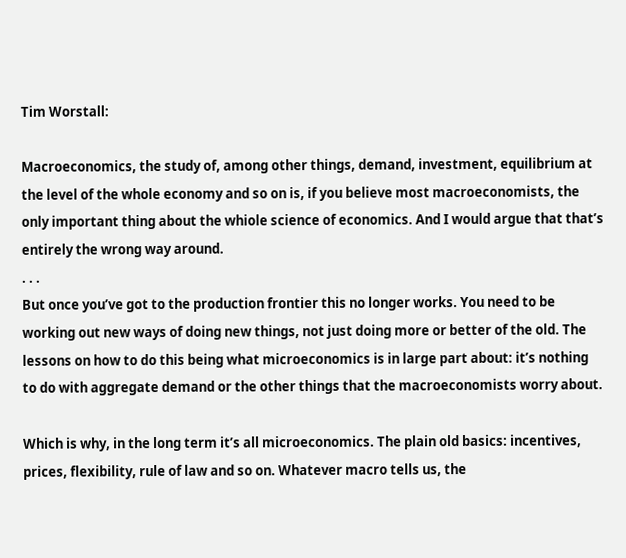Tim Worstall:

Macroeconomics, the study of, among other things, demand, investment, equilibrium at the level of the whole economy and so on is, if you believe most macroeconomists, the only important thing about the whiole science of economics. And I would argue that that’s entirely the wrong way around.
. . .
But once you’ve got to the production frontier this no longer works. You need to be working out new ways of doing new things, not just doing more or better of the old. The lessons on how to do this being what microeconomics is in large part about: it’s nothing to do with aggregate demand or the other things that the macroeconomists worry about.

Which is why, in the long term it’s all microeconomics. The plain old basics: incentives, prices, flexibility, rule of law and so on. Whatever macro tells us, the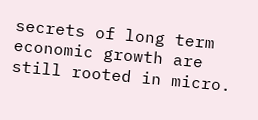secrets of long term economic growth are still rooted in micro.